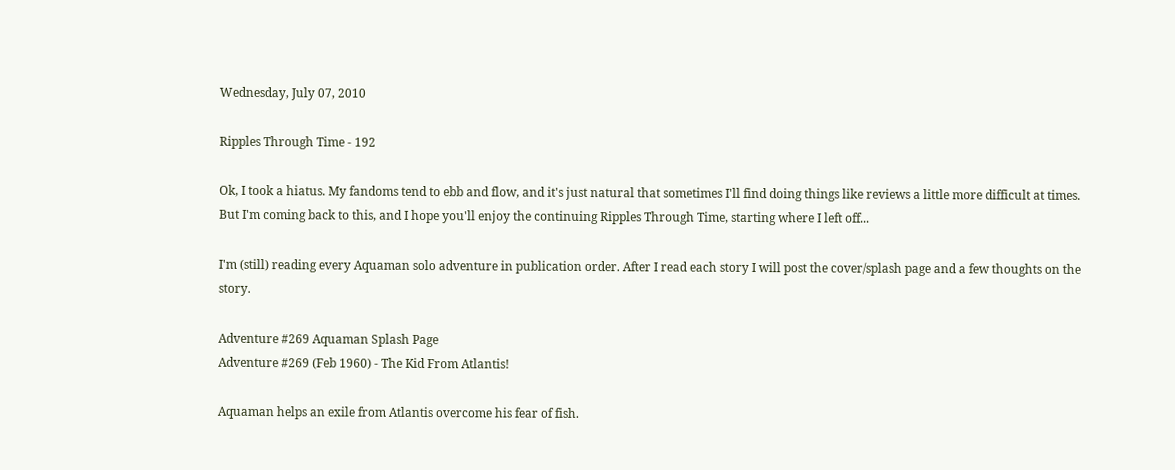Wednesday, July 07, 2010

Ripples Through Time - 192

Ok, I took a hiatus. My fandoms tend to ebb and flow, and it's just natural that sometimes I'll find doing things like reviews a little more difficult at times. But I'm coming back to this, and I hope you'll enjoy the continuing Ripples Through Time, starting where I left off...

I'm (still) reading every Aquaman solo adventure in publication order. After I read each story I will post the cover/splash page and a few thoughts on the story.

Adventure #269 Aquaman Splash Page
Adventure #269 (Feb 1960) - The Kid From Atlantis!

Aquaman helps an exile from Atlantis overcome his fear of fish.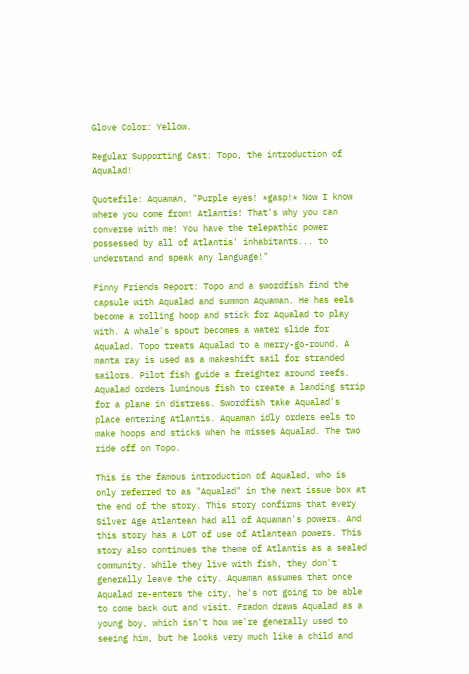Glove Color: Yellow.

Regular Supporting Cast: Topo, the introduction of Aqualad!

Quotefile: Aquaman, "Purple eyes! *gasp!* Now I know where you come from! Atlantis! That's why you can converse with me! You have the telepathic power possessed by all of Atlantis' inhabitants... to understand and speak any language!"

Finny Friends Report: Topo and a swordfish find the capsule with Aqualad and summon Aquaman. He has eels become a rolling hoop and stick for Aqualad to play with. A whale's spout becomes a water slide for Aqualad. Topo treats Aqualad to a merry-go-round. A manta ray is used as a makeshift sail for stranded sailors. Pilot fish guide a freighter around reefs. Aqualad orders luminous fish to create a landing strip for a plane in distress. Swordfish take Aqualad's place entering Atlantis. Aquaman idly orders eels to make hoops and sticks when he misses Aqualad. The two ride off on Topo.

This is the famous introduction of Aqualad, who is only referred to as "Aqualad" in the next issue box at the end of the story. This story confirms that every Silver Age Atlantean had all of Aquaman's powers. And this story has a LOT of use of Atlantean powers. This story also continues the theme of Atlantis as a sealed community. While they live with fish, they don't generally leave the city. Aquaman assumes that once Aqualad re-enters the city, he's not going to be able to come back out and visit. Fradon draws Aqualad as a young boy, which isn't how we're generally used to seeing him, but he looks very much like a child and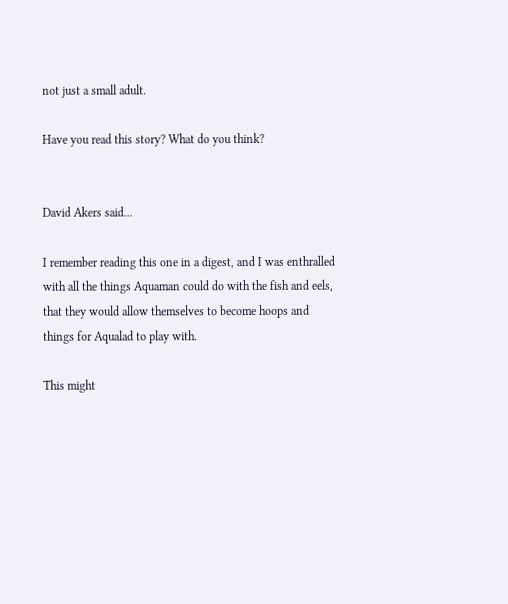not just a small adult.

Have you read this story? What do you think?


David Akers said...

I remember reading this one in a digest, and I was enthralled with all the things Aquaman could do with the fish and eels, that they would allow themselves to become hoops and things for Aqualad to play with.

This might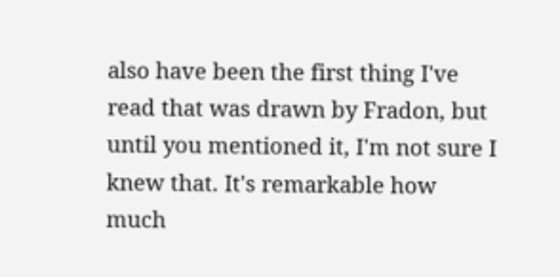also have been the first thing I've read that was drawn by Fradon, but until you mentioned it, I'm not sure I knew that. It's remarkable how much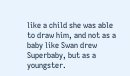like a child she was able to draw him, and not as a baby like Swan drew Superbaby, but as a youngster.